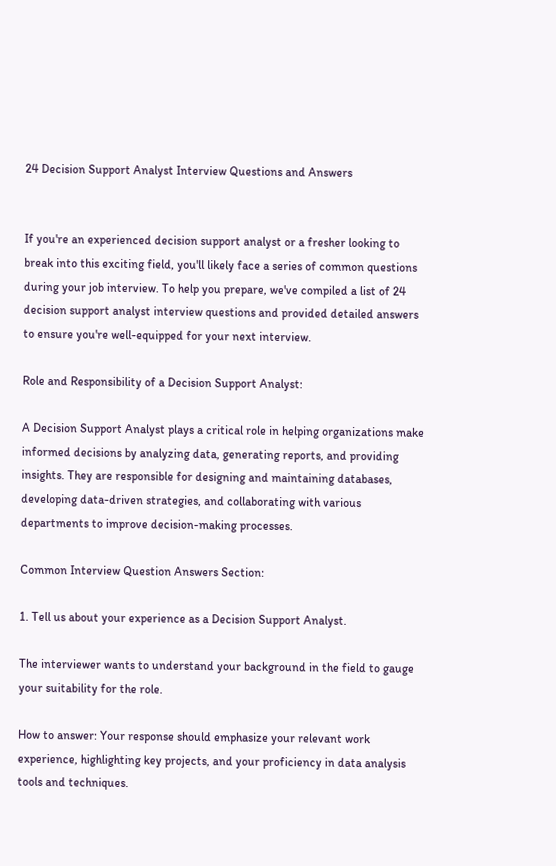24 Decision Support Analyst Interview Questions and Answers


If you're an experienced decision support analyst or a fresher looking to break into this exciting field, you'll likely face a series of common questions during your job interview. To help you prepare, we've compiled a list of 24 decision support analyst interview questions and provided detailed answers to ensure you're well-equipped for your next interview.

Role and Responsibility of a Decision Support Analyst:

A Decision Support Analyst plays a critical role in helping organizations make informed decisions by analyzing data, generating reports, and providing insights. They are responsible for designing and maintaining databases, developing data-driven strategies, and collaborating with various departments to improve decision-making processes.

Common Interview Question Answers Section:

1. Tell us about your experience as a Decision Support Analyst.

The interviewer wants to understand your background in the field to gauge your suitability for the role.

How to answer: Your response should emphasize your relevant work experience, highlighting key projects, and your proficiency in data analysis tools and techniques.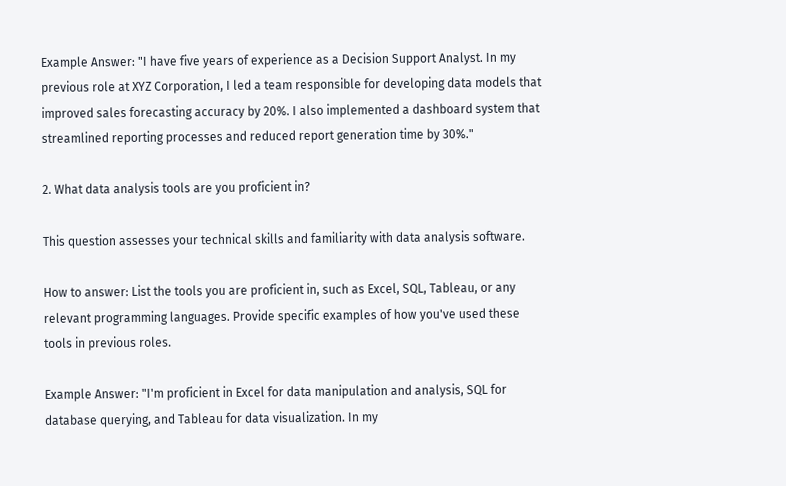Example Answer: "I have five years of experience as a Decision Support Analyst. In my previous role at XYZ Corporation, I led a team responsible for developing data models that improved sales forecasting accuracy by 20%. I also implemented a dashboard system that streamlined reporting processes and reduced report generation time by 30%."

2. What data analysis tools are you proficient in?

This question assesses your technical skills and familiarity with data analysis software.

How to answer: List the tools you are proficient in, such as Excel, SQL, Tableau, or any relevant programming languages. Provide specific examples of how you've used these tools in previous roles.

Example Answer: "I'm proficient in Excel for data manipulation and analysis, SQL for database querying, and Tableau for data visualization. In my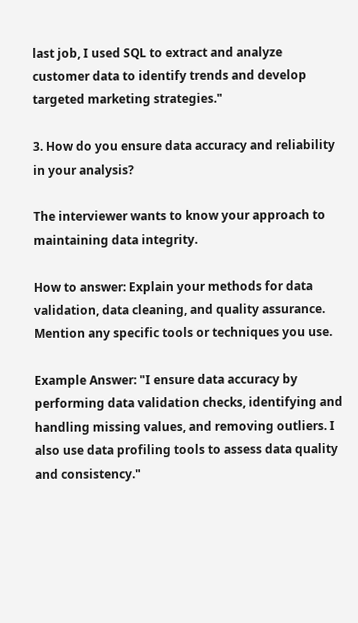last job, I used SQL to extract and analyze customer data to identify trends and develop targeted marketing strategies."

3. How do you ensure data accuracy and reliability in your analysis?

The interviewer wants to know your approach to maintaining data integrity.

How to answer: Explain your methods for data validation, data cleaning, and quality assurance. Mention any specific tools or techniques you use.

Example Answer: "I ensure data accuracy by performing data validation checks, identifying and handling missing values, and removing outliers. I also use data profiling tools to assess data quality and consistency."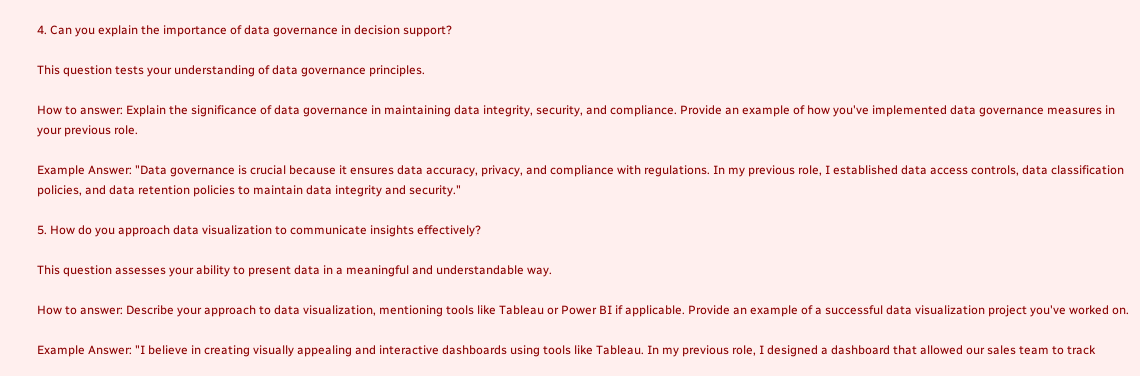4. Can you explain the importance of data governance in decision support?

This question tests your understanding of data governance principles.

How to answer: Explain the significance of data governance in maintaining data integrity, security, and compliance. Provide an example of how you've implemented data governance measures in your previous role.

Example Answer: "Data governance is crucial because it ensures data accuracy, privacy, and compliance with regulations. In my previous role, I established data access controls, data classification policies, and data retention policies to maintain data integrity and security."

5. How do you approach data visualization to communicate insights effectively?

This question assesses your ability to present data in a meaningful and understandable way.

How to answer: Describe your approach to data visualization, mentioning tools like Tableau or Power BI if applicable. Provide an example of a successful data visualization project you've worked on.

Example Answer: "I believe in creating visually appealing and interactive dashboards using tools like Tableau. In my previous role, I designed a dashboard that allowed our sales team to track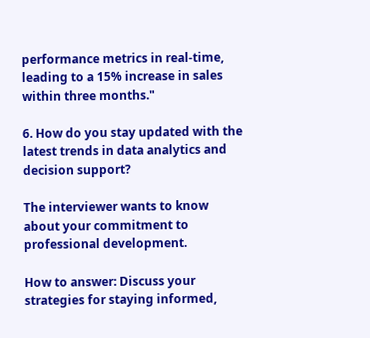performance metrics in real-time, leading to a 15% increase in sales within three months."

6. How do you stay updated with the latest trends in data analytics and decision support?

The interviewer wants to know about your commitment to professional development.

How to answer: Discuss your strategies for staying informed,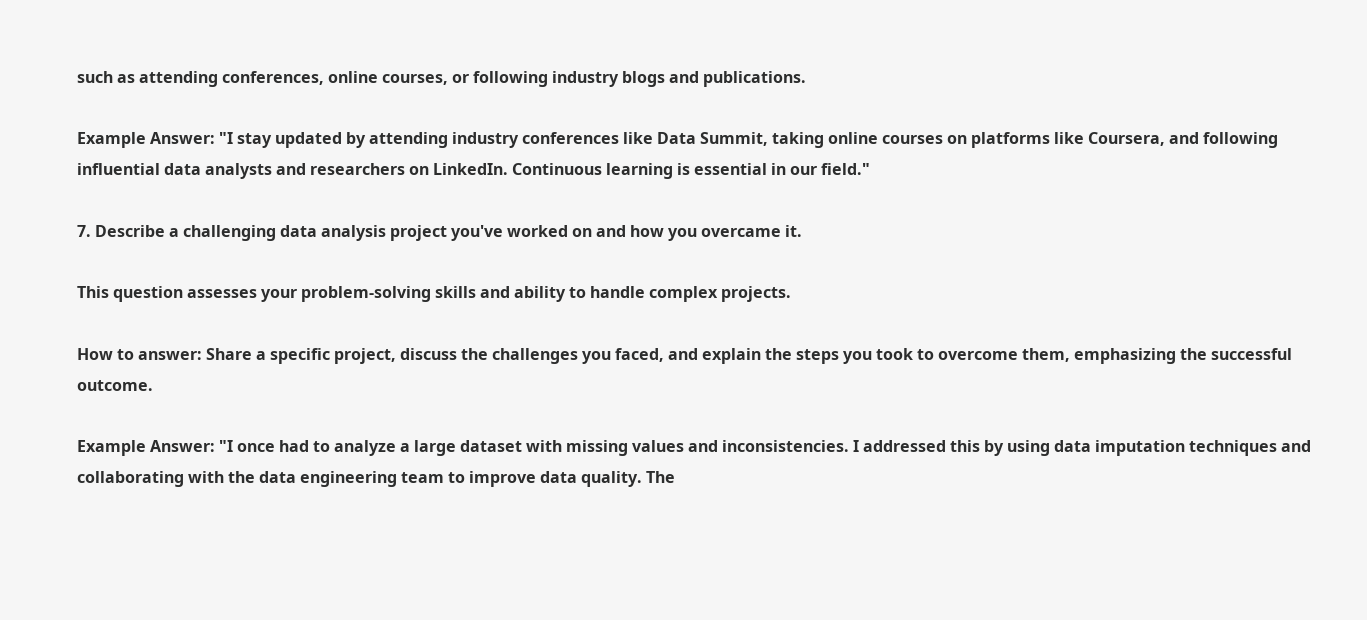such as attending conferences, online courses, or following industry blogs and publications.

Example Answer: "I stay updated by attending industry conferences like Data Summit, taking online courses on platforms like Coursera, and following influential data analysts and researchers on LinkedIn. Continuous learning is essential in our field."

7. Describe a challenging data analysis project you've worked on and how you overcame it.

This question assesses your problem-solving skills and ability to handle complex projects.

How to answer: Share a specific project, discuss the challenges you faced, and explain the steps you took to overcome them, emphasizing the successful outcome.

Example Answer: "I once had to analyze a large dataset with missing values and inconsistencies. I addressed this by using data imputation techniques and collaborating with the data engineering team to improve data quality. The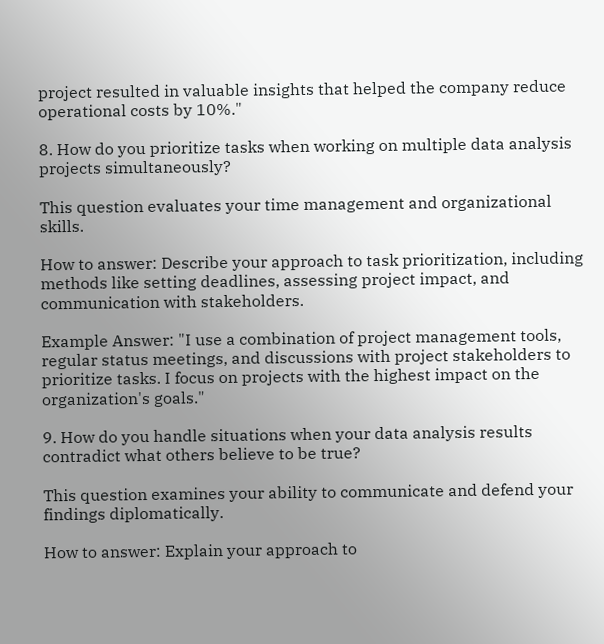project resulted in valuable insights that helped the company reduce operational costs by 10%."

8. How do you prioritize tasks when working on multiple data analysis projects simultaneously?

This question evaluates your time management and organizational skills.

How to answer: Describe your approach to task prioritization, including methods like setting deadlines, assessing project impact, and communication with stakeholders.

Example Answer: "I use a combination of project management tools, regular status meetings, and discussions with project stakeholders to prioritize tasks. I focus on projects with the highest impact on the organization's goals."

9. How do you handle situations when your data analysis results contradict what others believe to be true?

This question examines your ability to communicate and defend your findings diplomatically.

How to answer: Explain your approach to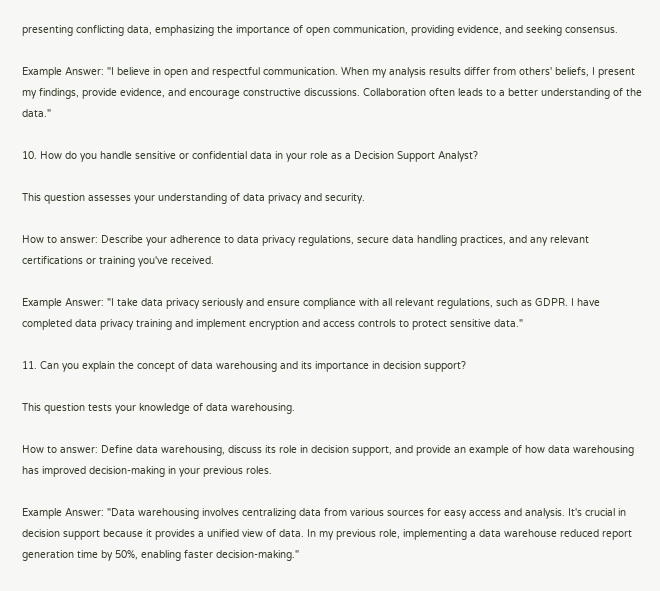presenting conflicting data, emphasizing the importance of open communication, providing evidence, and seeking consensus.

Example Answer: "I believe in open and respectful communication. When my analysis results differ from others' beliefs, I present my findings, provide evidence, and encourage constructive discussions. Collaboration often leads to a better understanding of the data."

10. How do you handle sensitive or confidential data in your role as a Decision Support Analyst?

This question assesses your understanding of data privacy and security.

How to answer: Describe your adherence to data privacy regulations, secure data handling practices, and any relevant certifications or training you've received.

Example Answer: "I take data privacy seriously and ensure compliance with all relevant regulations, such as GDPR. I have completed data privacy training and implement encryption and access controls to protect sensitive data."

11. Can you explain the concept of data warehousing and its importance in decision support?

This question tests your knowledge of data warehousing.

How to answer: Define data warehousing, discuss its role in decision support, and provide an example of how data warehousing has improved decision-making in your previous roles.

Example Answer: "Data warehousing involves centralizing data from various sources for easy access and analysis. It's crucial in decision support because it provides a unified view of data. In my previous role, implementing a data warehouse reduced report generation time by 50%, enabling faster decision-making."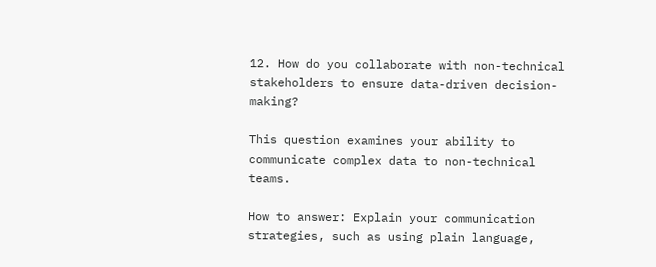12. How do you collaborate with non-technical stakeholders to ensure data-driven decision-making?

This question examines your ability to communicate complex data to non-technical teams.

How to answer: Explain your communication strategies, such as using plain language,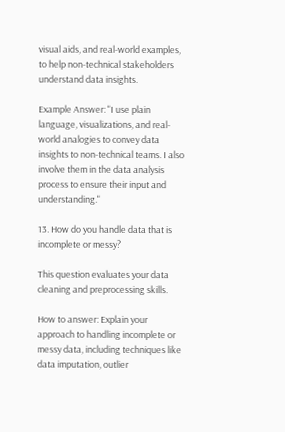visual aids, and real-world examples, to help non-technical stakeholders understand data insights.

Example Answer: "I use plain language, visualizations, and real-world analogies to convey data insights to non-technical teams. I also involve them in the data analysis process to ensure their input and understanding."

13. How do you handle data that is incomplete or messy?

This question evaluates your data cleaning and preprocessing skills.

How to answer: Explain your approach to handling incomplete or messy data, including techniques like data imputation, outlier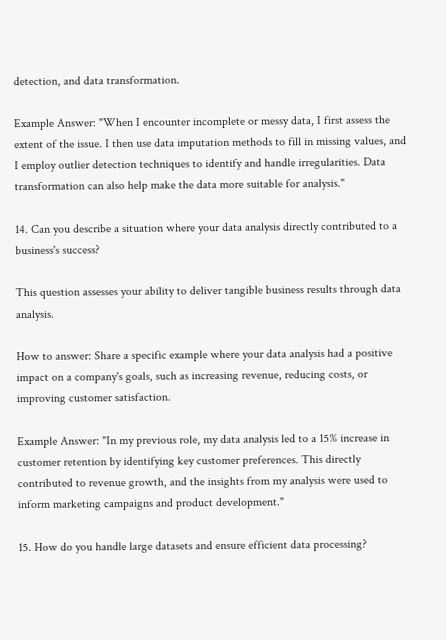detection, and data transformation.

Example Answer: "When I encounter incomplete or messy data, I first assess the extent of the issue. I then use data imputation methods to fill in missing values, and I employ outlier detection techniques to identify and handle irregularities. Data transformation can also help make the data more suitable for analysis."

14. Can you describe a situation where your data analysis directly contributed to a business's success?

This question assesses your ability to deliver tangible business results through data analysis.

How to answer: Share a specific example where your data analysis had a positive impact on a company's goals, such as increasing revenue, reducing costs, or improving customer satisfaction.

Example Answer: "In my previous role, my data analysis led to a 15% increase in customer retention by identifying key customer preferences. This directly contributed to revenue growth, and the insights from my analysis were used to inform marketing campaigns and product development."

15. How do you handle large datasets and ensure efficient data processing?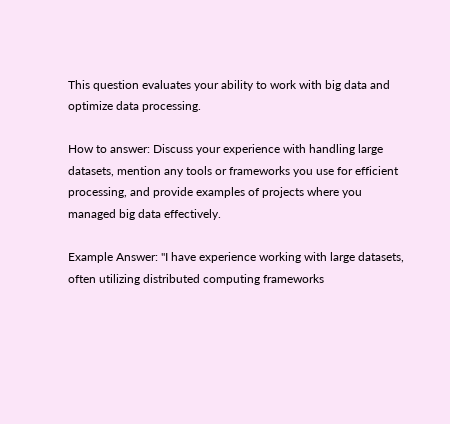This question evaluates your ability to work with big data and optimize data processing.

How to answer: Discuss your experience with handling large datasets, mention any tools or frameworks you use for efficient processing, and provide examples of projects where you managed big data effectively.

Example Answer: "I have experience working with large datasets, often utilizing distributed computing frameworks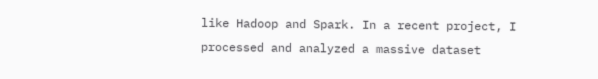like Hadoop and Spark. In a recent project, I processed and analyzed a massive dataset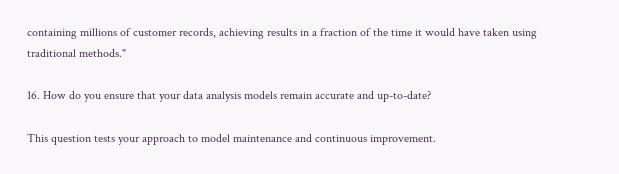containing millions of customer records, achieving results in a fraction of the time it would have taken using traditional methods."

16. How do you ensure that your data analysis models remain accurate and up-to-date?

This question tests your approach to model maintenance and continuous improvement.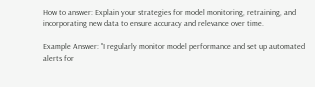How to answer: Explain your strategies for model monitoring, retraining, and incorporating new data to ensure accuracy and relevance over time.

Example Answer: "I regularly monitor model performance and set up automated alerts for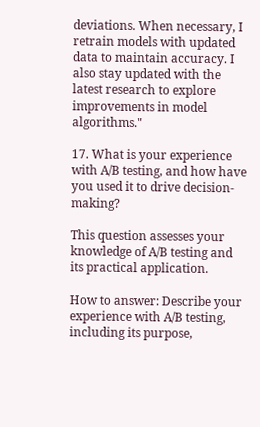deviations. When necessary, I retrain models with updated data to maintain accuracy. I also stay updated with the latest research to explore improvements in model algorithms."

17. What is your experience with A/B testing, and how have you used it to drive decision-making?

This question assesses your knowledge of A/B testing and its practical application.

How to answer: Describe your experience with A/B testing, including its purpose,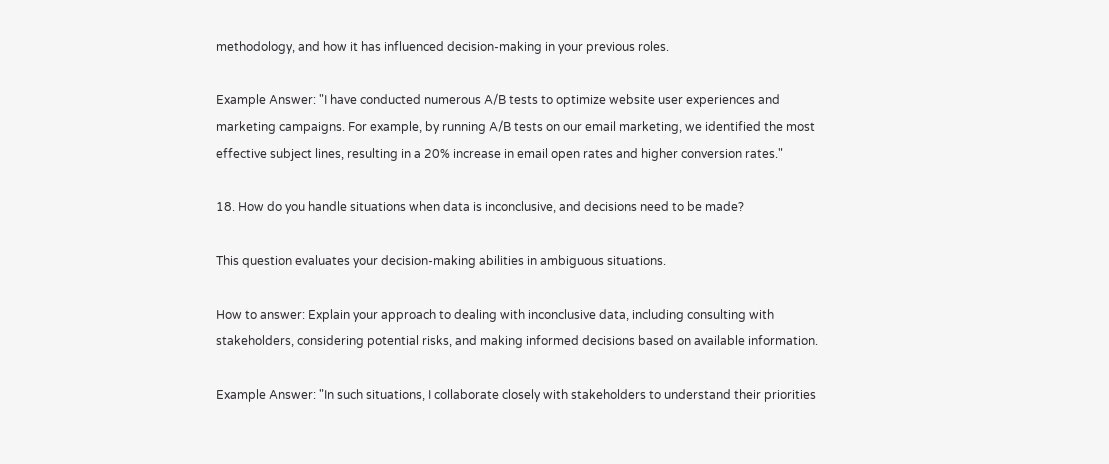methodology, and how it has influenced decision-making in your previous roles.

Example Answer: "I have conducted numerous A/B tests to optimize website user experiences and marketing campaigns. For example, by running A/B tests on our email marketing, we identified the most effective subject lines, resulting in a 20% increase in email open rates and higher conversion rates."

18. How do you handle situations when data is inconclusive, and decisions need to be made?

This question evaluates your decision-making abilities in ambiguous situations.

How to answer: Explain your approach to dealing with inconclusive data, including consulting with stakeholders, considering potential risks, and making informed decisions based on available information.

Example Answer: "In such situations, I collaborate closely with stakeholders to understand their priorities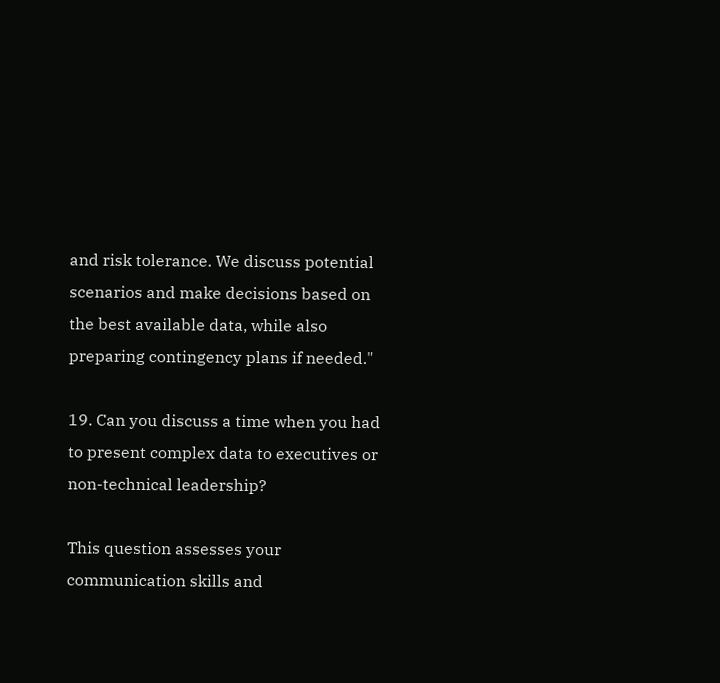and risk tolerance. We discuss potential scenarios and make decisions based on the best available data, while also preparing contingency plans if needed."

19. Can you discuss a time when you had to present complex data to executives or non-technical leadership?

This question assesses your communication skills and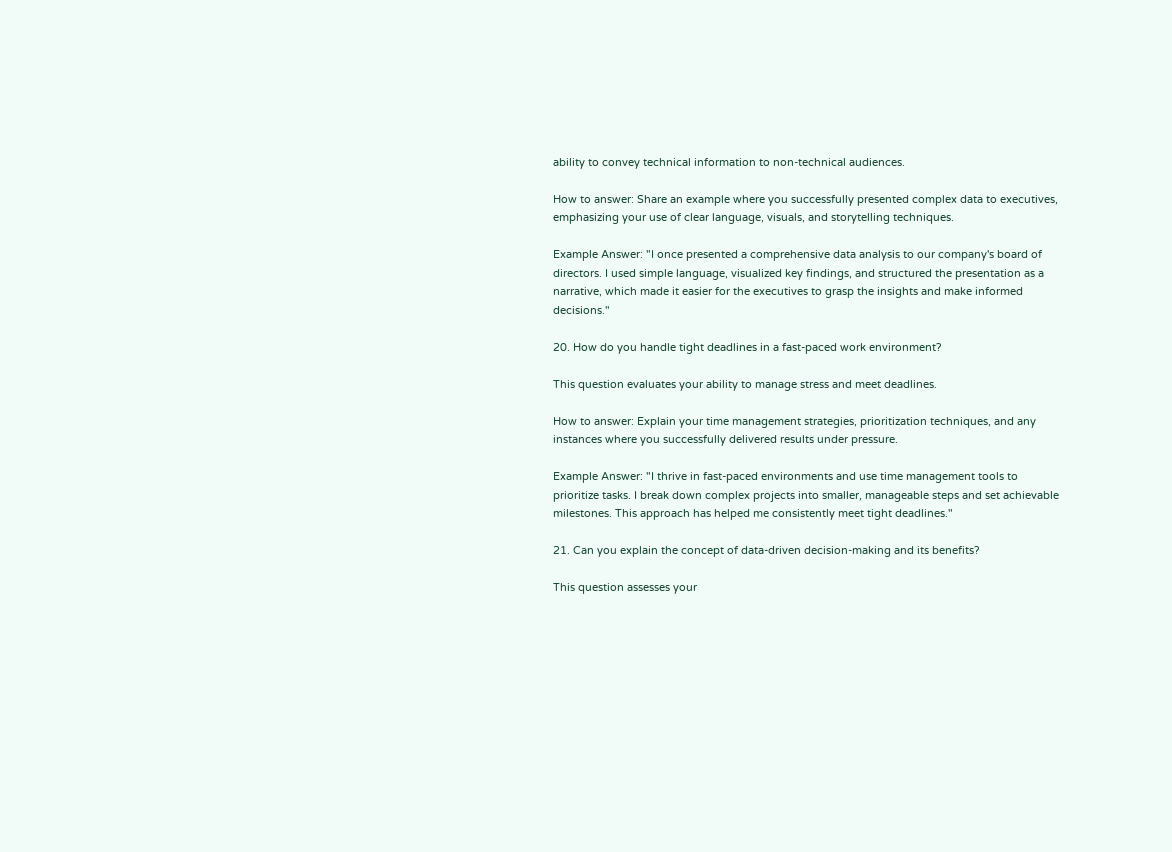ability to convey technical information to non-technical audiences.

How to answer: Share an example where you successfully presented complex data to executives, emphasizing your use of clear language, visuals, and storytelling techniques.

Example Answer: "I once presented a comprehensive data analysis to our company's board of directors. I used simple language, visualized key findings, and structured the presentation as a narrative, which made it easier for the executives to grasp the insights and make informed decisions."

20. How do you handle tight deadlines in a fast-paced work environment?

This question evaluates your ability to manage stress and meet deadlines.

How to answer: Explain your time management strategies, prioritization techniques, and any instances where you successfully delivered results under pressure.

Example Answer: "I thrive in fast-paced environments and use time management tools to prioritize tasks. I break down complex projects into smaller, manageable steps and set achievable milestones. This approach has helped me consistently meet tight deadlines."

21. Can you explain the concept of data-driven decision-making and its benefits?

This question assesses your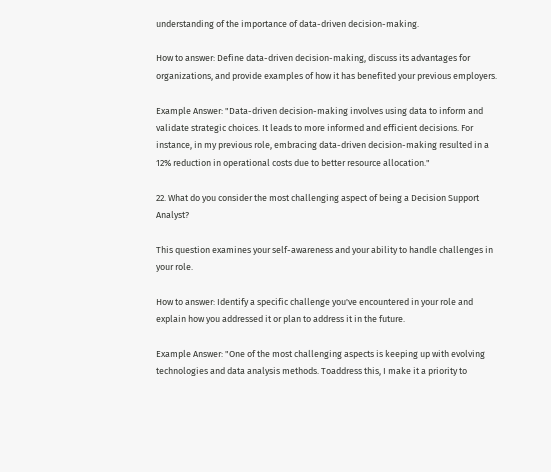understanding of the importance of data-driven decision-making.

How to answer: Define data-driven decision-making, discuss its advantages for organizations, and provide examples of how it has benefited your previous employers.

Example Answer: "Data-driven decision-making involves using data to inform and validate strategic choices. It leads to more informed and efficient decisions. For instance, in my previous role, embracing data-driven decision-making resulted in a 12% reduction in operational costs due to better resource allocation."

22. What do you consider the most challenging aspect of being a Decision Support Analyst?

This question examines your self-awareness and your ability to handle challenges in your role.

How to answer: Identify a specific challenge you've encountered in your role and explain how you addressed it or plan to address it in the future.

Example Answer: "One of the most challenging aspects is keeping up with evolving technologies and data analysis methods. Toaddress this, I make it a priority to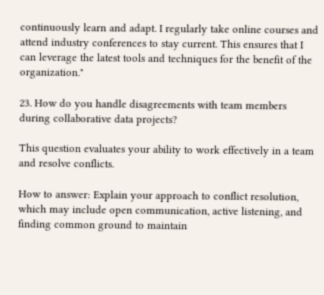continuously learn and adapt. I regularly take online courses and attend industry conferences to stay current. This ensures that I can leverage the latest tools and techniques for the benefit of the organization."

23. How do you handle disagreements with team members during collaborative data projects?

This question evaluates your ability to work effectively in a team and resolve conflicts.

How to answer: Explain your approach to conflict resolution, which may include open communication, active listening, and finding common ground to maintain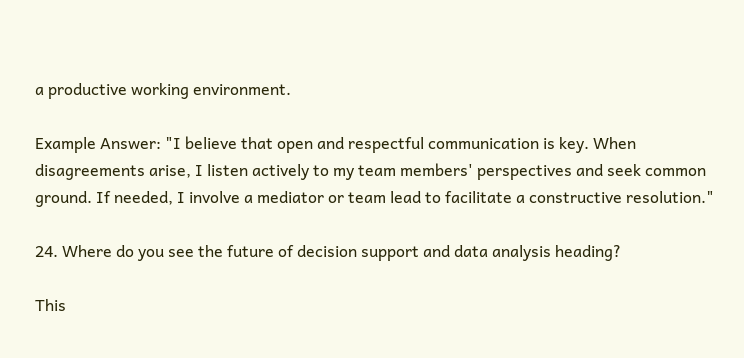a productive working environment.

Example Answer: "I believe that open and respectful communication is key. When disagreements arise, I listen actively to my team members' perspectives and seek common ground. If needed, I involve a mediator or team lead to facilitate a constructive resolution."

24. Where do you see the future of decision support and data analysis heading?

This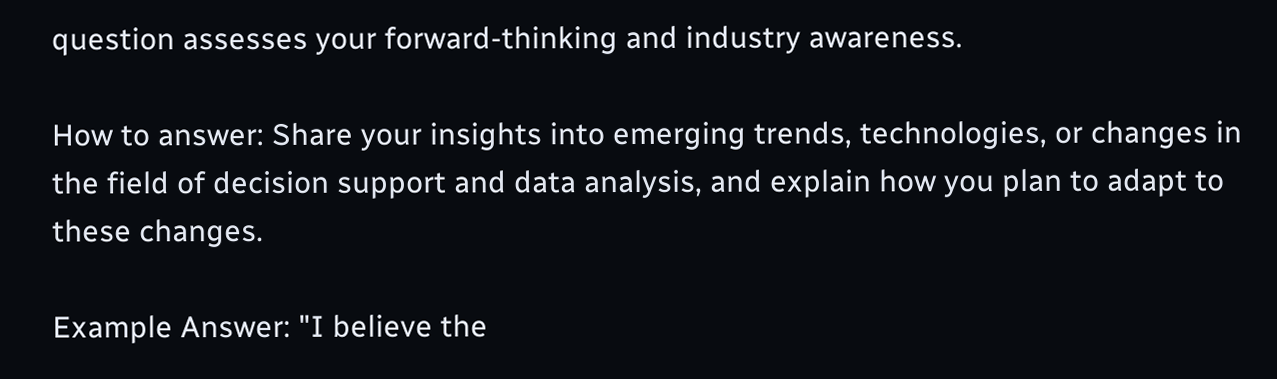question assesses your forward-thinking and industry awareness.

How to answer: Share your insights into emerging trends, technologies, or changes in the field of decision support and data analysis, and explain how you plan to adapt to these changes.

Example Answer: "I believe the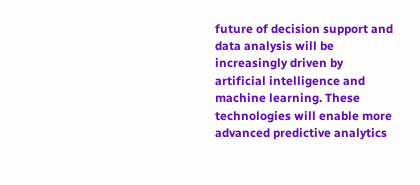future of decision support and data analysis will be increasingly driven by artificial intelligence and machine learning. These technologies will enable more advanced predictive analytics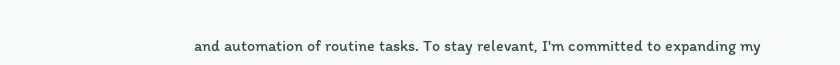and automation of routine tasks. To stay relevant, I'm committed to expanding my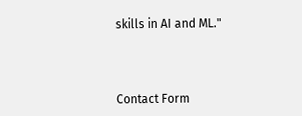skills in AI and ML."



Contact Form